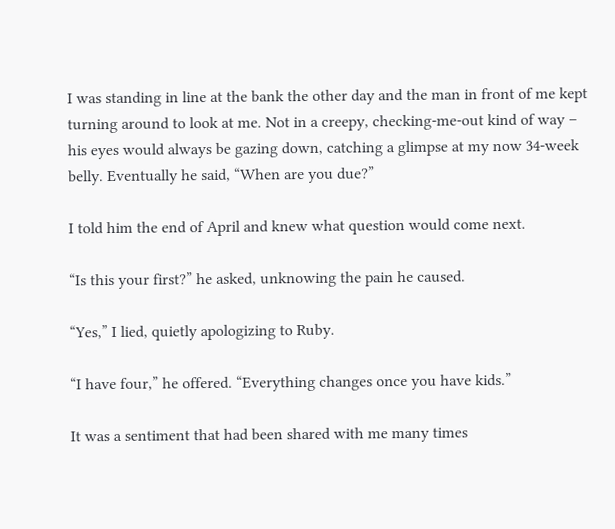I was standing in line at the bank the other day and the man in front of me kept turning around to look at me. Not in a creepy, checking-me-out kind of way – his eyes would always be gazing down, catching a glimpse at my now 34-week belly. Eventually he said, “When are you due?”

I told him the end of April and knew what question would come next.

“Is this your first?” he asked, unknowing the pain he caused.

“Yes,” I lied, quietly apologizing to Ruby.

“I have four,” he offered. “Everything changes once you have kids.”

It was a sentiment that had been shared with me many times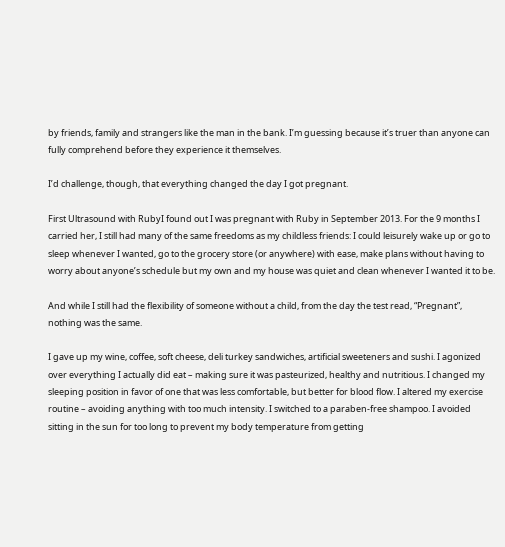by friends, family and strangers like the man in the bank. I’m guessing because it’s truer than anyone can fully comprehend before they experience it themselves.

I’d challenge, though, that everything changed the day I got pregnant.

First Ultrasound with RubyI found out I was pregnant with Ruby in September 2013. For the 9 months I carried her, I still had many of the same freedoms as my childless friends: I could leisurely wake up or go to sleep whenever I wanted, go to the grocery store (or anywhere) with ease, make plans without having to worry about anyone’s schedule but my own and my house was quiet and clean whenever I wanted it to be.

And while I still had the flexibility of someone without a child, from the day the test read, “Pregnant”, nothing was the same.

I gave up my wine, coffee, soft cheese, deli turkey sandwiches, artificial sweeteners and sushi. I agonized over everything I actually did eat – making sure it was pasteurized, healthy and nutritious. I changed my sleeping position in favor of one that was less comfortable, but better for blood flow. I altered my exercise routine – avoiding anything with too much intensity. I switched to a paraben-free shampoo. I avoided sitting in the sun for too long to prevent my body temperature from getting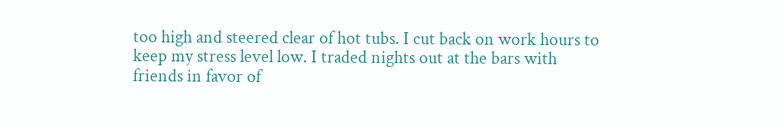too high and steered clear of hot tubs. I cut back on work hours to keep my stress level low. I traded nights out at the bars with friends in favor of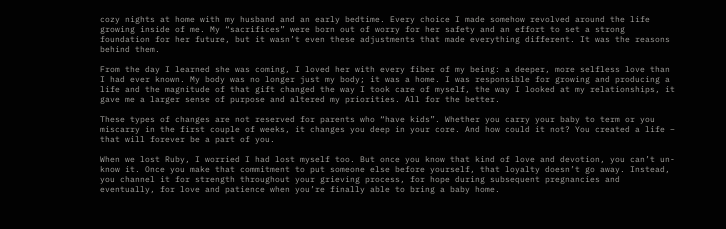cozy nights at home with my husband and an early bedtime. Every choice I made somehow revolved around the life growing inside of me. My “sacrifices” were born out of worry for her safety and an effort to set a strong foundation for her future, but it wasn’t even these adjustments that made everything different. It was the reasons behind them.

From the day I learned she was coming, I loved her with every fiber of my being: a deeper, more selfless love than I had ever known. My body was no longer just my body; it was a home. I was responsible for growing and producing a life and the magnitude of that gift changed the way I took care of myself, the way I looked at my relationships, it gave me a larger sense of purpose and altered my priorities. All for the better.

These types of changes are not reserved for parents who “have kids”. Whether you carry your baby to term or you miscarry in the first couple of weeks, it changes you deep in your core. And how could it not? You created a life – that will forever be a part of you.

When we lost Ruby, I worried I had lost myself too. But once you know that kind of love and devotion, you can’t un-know it. Once you make that commitment to put someone else before yourself, that loyalty doesn’t go away. Instead, you channel it for strength throughout your grieving process, for hope during subsequent pregnancies and eventually, for love and patience when you’re finally able to bring a baby home.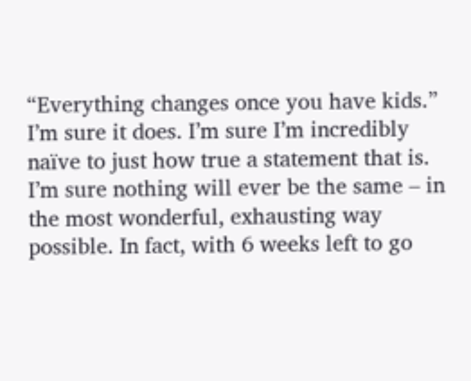“Everything changes once you have kids.” I’m sure it does. I’m sure I’m incredibly naïve to just how true a statement that is. I’m sure nothing will ever be the same – in the most wonderful, exhausting way possible. In fact, with 6 weeks left to go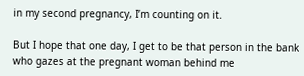in my second pregnancy, I’m counting on it.

But I hope that one day, I get to be that person in the bank who gazes at the pregnant woman behind me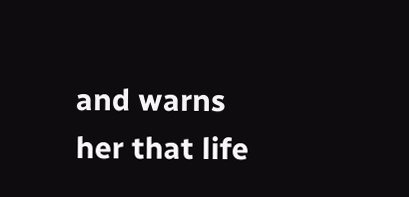and warns her that life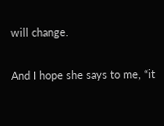will change.

And I hope she says to me, “it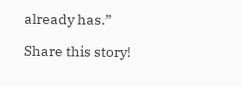already has.”

Share this story!